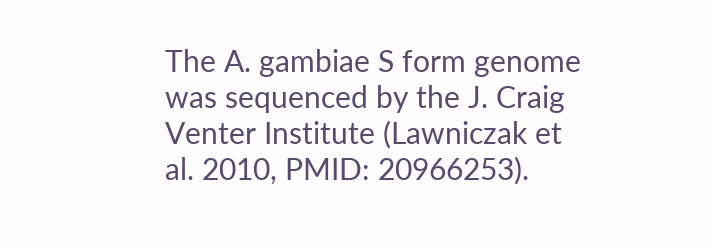The A. gambiae S form genome was sequenced by the J. Craig Venter Institute (Lawniczak et al. 2010, PMID: 20966253).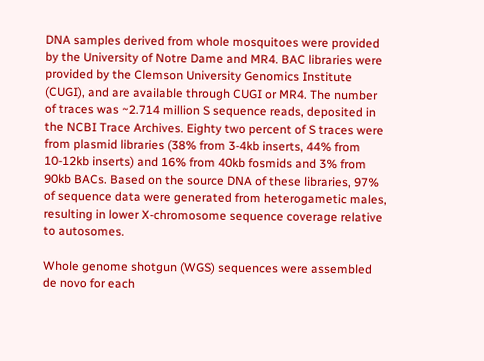DNA samples derived from whole mosquitoes were provided by the University of Notre Dame and MR4. BAC libraries were provided by the Clemson University Genomics Institute (CUGI), and are available through CUGI or MR4. The number of traces was ~2.714 million S sequence reads, deposited in the NCBI Trace Archives. Eighty two percent of S traces were from plasmid libraries (38% from 3-4kb inserts, 44% from 10-12kb inserts) and 16% from 40kb fosmids and 3% from 90kb BACs. Based on the source DNA of these libraries, 97% of sequence data were generated from heterogametic males, resulting in lower X-chromosome sequence coverage relative to autosomes.

Whole genome shotgun (WGS) sequences were assembled de novo for each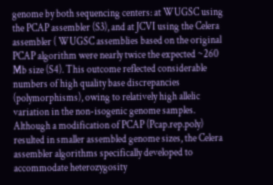genome by both sequencing centers: at WUGSC using the PCAP assembler (S3), and at JCVI using the Celera assembler ( WUGSC assemblies based on the original PCAP algorithm were nearly twice the expected ~260 Mb size (S4). This outcome reflected considerable numbers of high quality base discrepancies (polymorphisms), owing to relatively high allelic variation in the non-isogenic genome samples. Although a modification of PCAP (Pcap.rep.poly) resulted in smaller assembled genome sizes, the Celera assembler algorithms specifically developed to accommodate heterozygosity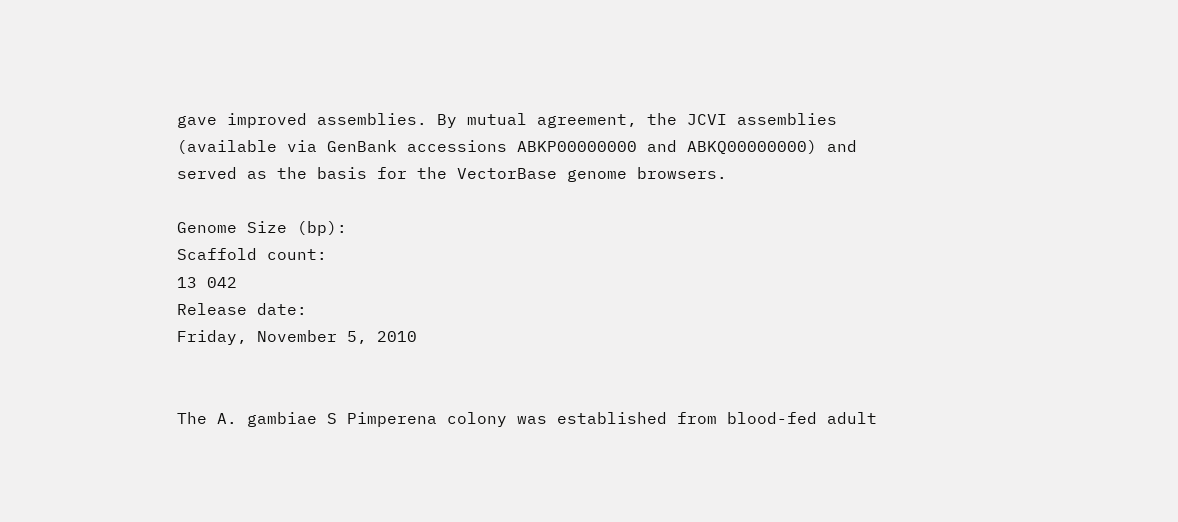gave improved assemblies. By mutual agreement, the JCVI assemblies (available via GenBank accessions ABKP00000000 and ABKQ00000000) and served as the basis for the VectorBase genome browsers.

Genome Size (bp):
Scaffold count:
13 042
Release date:
Friday, November 5, 2010


The A. gambiae S Pimperena colony was established from blood-fed adult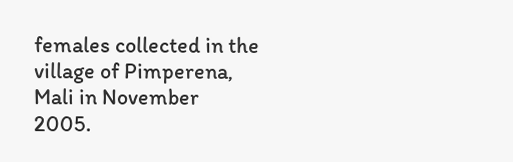females collected in the village of Pimperena, Mali in November 2005.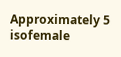Approximately 5 isofemale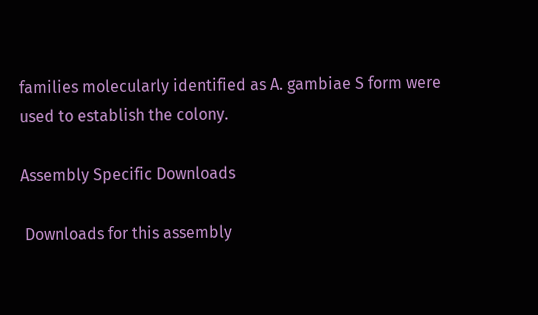families molecularly identified as A. gambiae S form were used to establish the colony.

Assembly Specific Downloads

 Downloads for this assembly